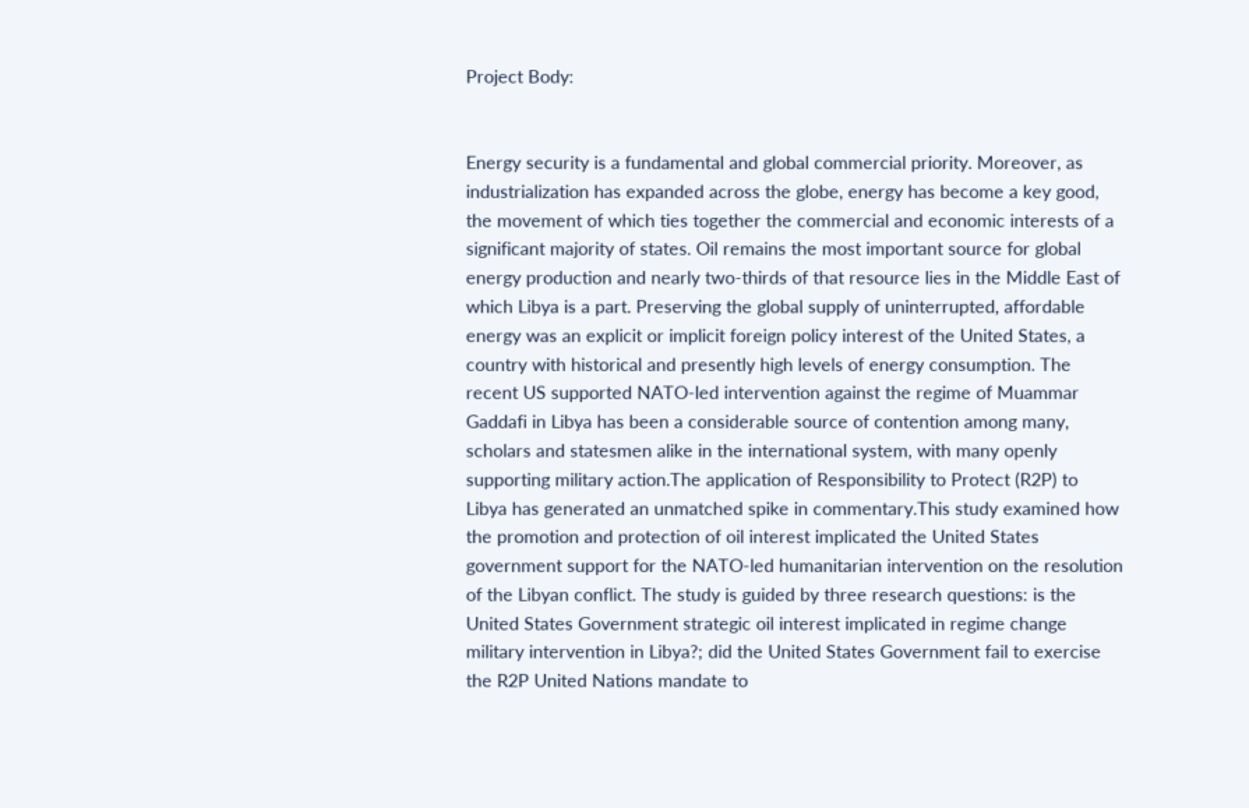Project Body:


Energy security is a fundamental and global commercial priority. Moreover, as industrialization has expanded across the globe, energy has become a key good, the movement of which ties together the commercial and economic interests of a significant majority of states. Oil remains the most important source for global energy production and nearly two-thirds of that resource lies in the Middle East of which Libya is a part. Preserving the global supply of uninterrupted, affordable energy was an explicit or implicit foreign policy interest of the United States, a country with historical and presently high levels of energy consumption. The recent US supported NATO-led intervention against the regime of Muammar Gaddafi in Libya has been a considerable source of contention among many, scholars and statesmen alike in the international system, with many openly supporting military action.The application of Responsibility to Protect (R2P) to Libya has generated an unmatched spike in commentary.This study examined how the promotion and protection of oil interest implicated the United States government support for the NATO-led humanitarian intervention on the resolution of the Libyan conflict. The study is guided by three research questions: is the United States Government strategic oil interest implicated in regime change military intervention in Libya?; did the United States Government fail to exercise the R2P United Nations mandate to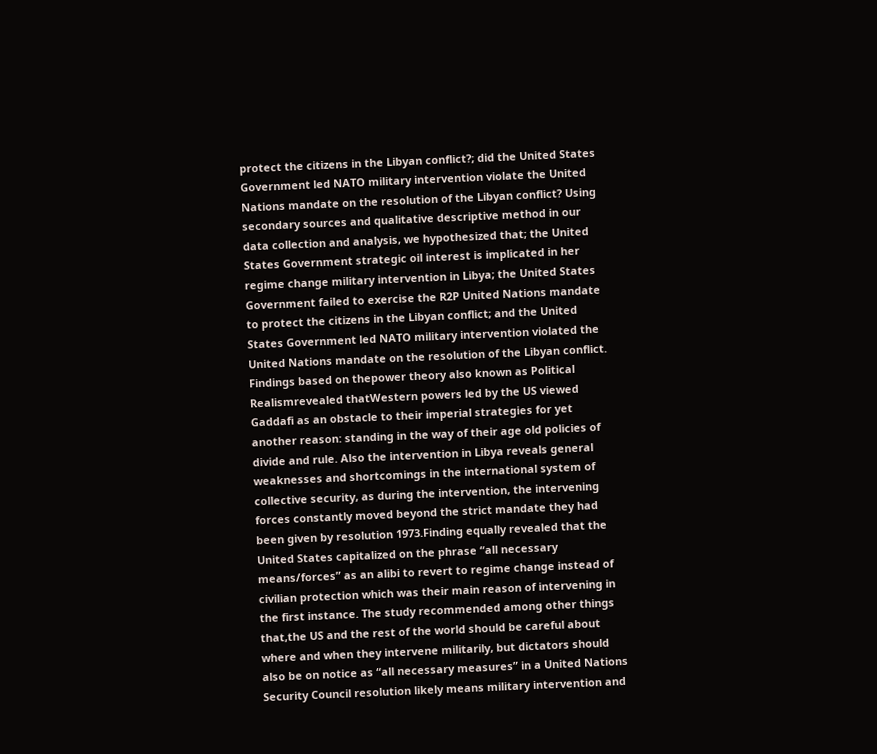protect the citizens in the Libyan conflict?; did the United States Government led NATO military intervention violate the United Nations mandate on the resolution of the Libyan conflict? Using secondary sources and qualitative descriptive method in our data collection and analysis, we hypothesized that; the United States Government strategic oil interest is implicated in her regime change military intervention in Libya; the United States Government failed to exercise the R2P United Nations mandate to protect the citizens in the Libyan conflict; and the United States Government led NATO military intervention violated the United Nations mandate on the resolution of the Libyan conflict. Findings based on thepower theory also known as Political Realismrevealed thatWestern powers led by the US viewed Gaddafi as an obstacle to their imperial strategies for yet another reason: standing in the way of their age old policies of divide and rule. Also the intervention in Libya reveals general weaknesses and shortcomings in the international system of collective security, as during the intervention, the intervening forces constantly moved beyond the strict mandate they had been given by resolution 1973.Finding equally revealed that the United States capitalized on the phrase “all necessary means/forces” as an alibi to revert to regime change instead of civilian protection which was their main reason of intervening in the first instance. The study recommended among other things that,the US and the rest of the world should be careful about where and when they intervene militarily, but dictators should also be on notice as “all necessary measures” in a United Nations Security Council resolution likely means military intervention and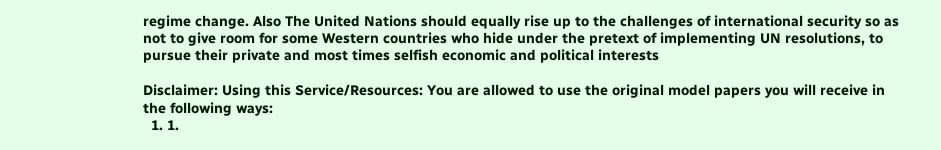regime change. Also The United Nations should equally rise up to the challenges of international security so as not to give room for some Western countries who hide under the pretext of implementing UN resolutions, to pursue their private and most times selfish economic and political interests

Disclaimer: Using this Service/Resources: You are allowed to use the original model papers you will receive in the following ways:
  1. 1.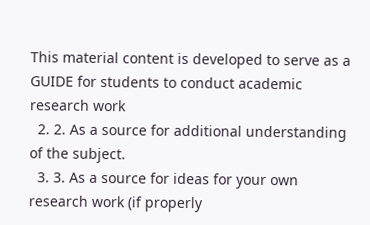This material content is developed to serve as a GUIDE for students to conduct academic research work
  2. 2. As a source for additional understanding of the subject.
  3. 3. As a source for ideas for your own research work (if properly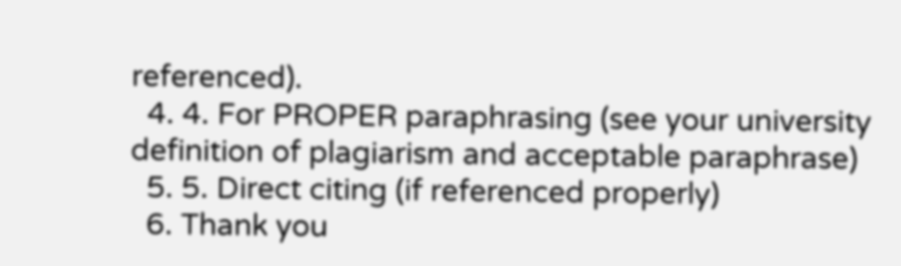referenced).
  4. 4. For PROPER paraphrasing (see your university definition of plagiarism and acceptable paraphrase)
  5. 5. Direct citing (if referenced properly)
  6. Thank you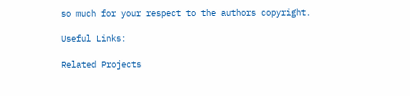so much for your respect to the authors copyright.

Useful Links:

Related Projects